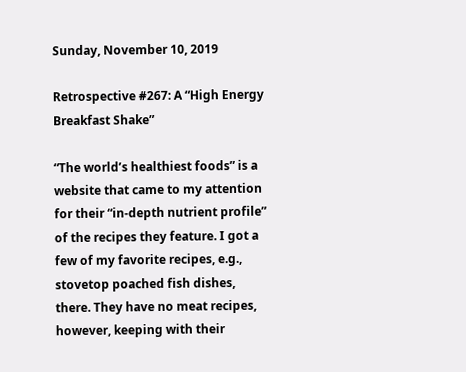Sunday, November 10, 2019

Retrospective #267: A “High Energy Breakfast Shake”

“The world’s healthiest foods” is a website that came to my attention for their “in-depth nutrient profile” of the recipes they feature. I got a few of my favorite recipes, e.g., stovetop poached fish dishes, there. They have no meat recipes, however, keeping with their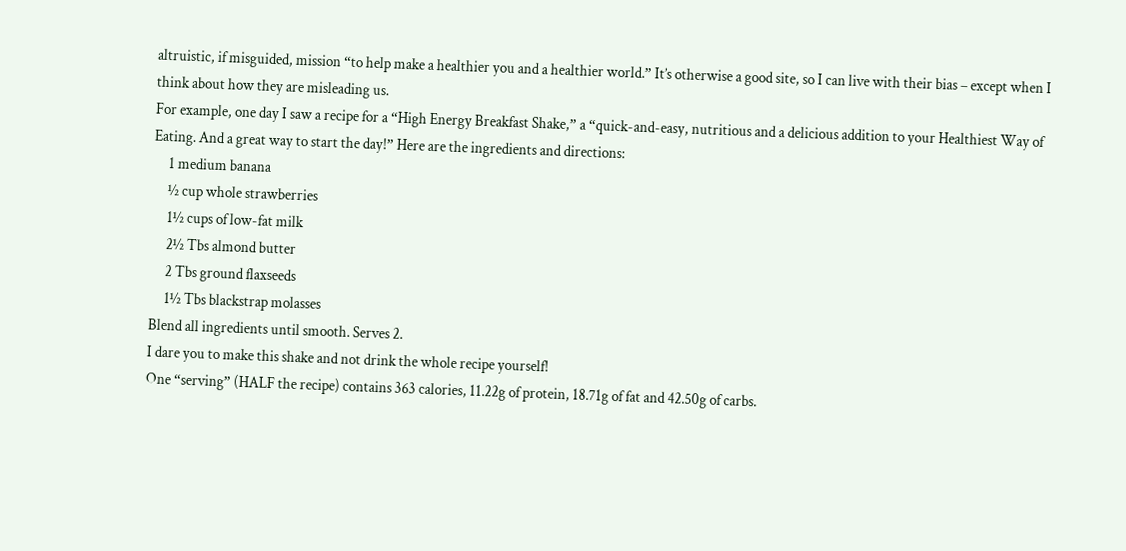altruistic, if misguided, mission “to help make a healthier you and a healthier world.” It’s otherwise a good site, so I can live with their bias – except when I think about how they are misleading us.
For example, one day I saw a recipe for a “High Energy Breakfast Shake,” a “quick-and-easy, nutritious and a delicious addition to your Healthiest Way of Eating. And a great way to start the day!” Here are the ingredients and directions:
     1 medium banana
     ½ cup whole strawberries
     1½ cups of low-fat milk
     2½ Tbs almond butter
     2 Tbs ground flaxseeds
     1½ Tbs blackstrap molasses
Blend all ingredients until smooth. Serves 2.
I dare you to make this shake and not drink the whole recipe yourself!
One “serving” (HALF the recipe) contains 363 calories, 11.22g of protein, 18.71g of fat and 42.50g of carbs.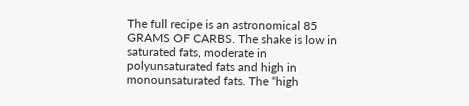The full recipe is an astronomical 85 GRAMS OF CARBS. The shake is low in saturated fats, moderate in polyunsaturated fats and high in monounsaturated fats. The “high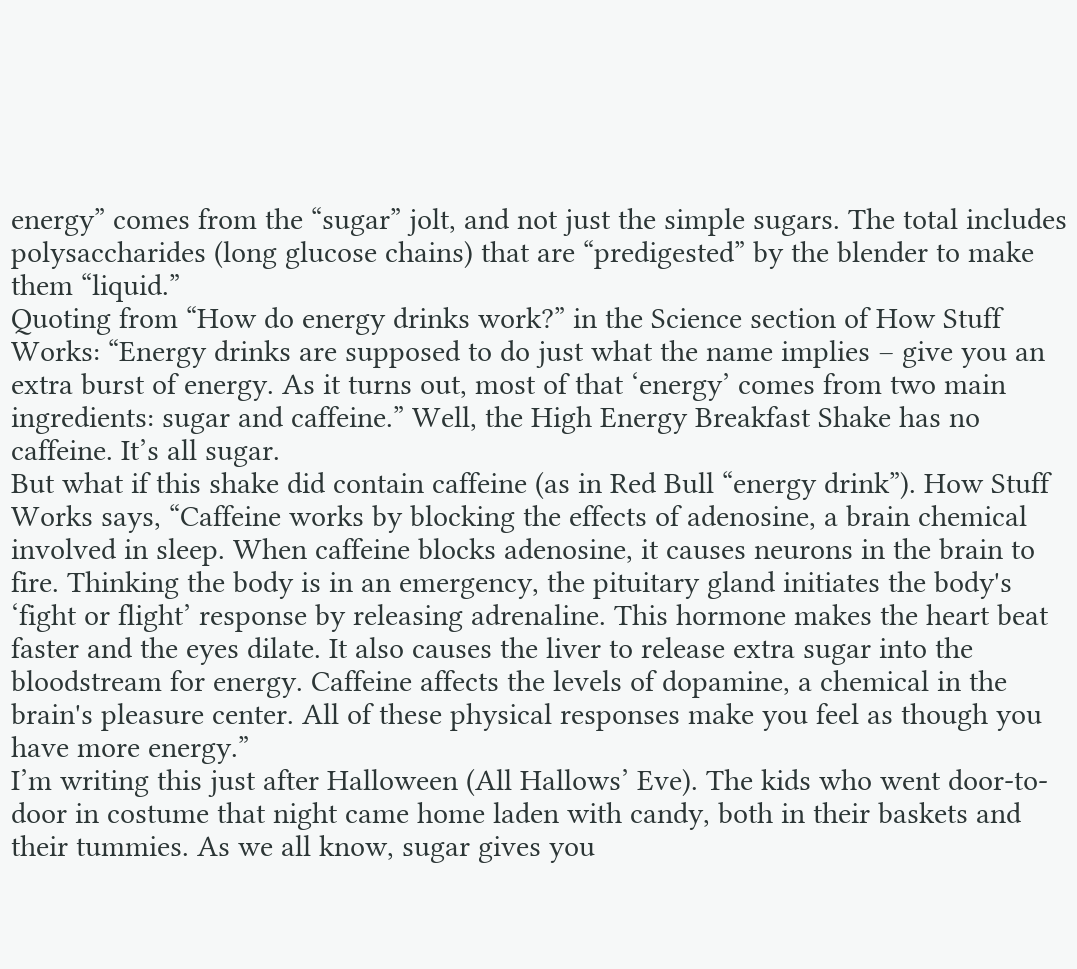energy” comes from the “sugar” jolt, and not just the simple sugars. The total includes polysaccharides (long glucose chains) that are “predigested” by the blender to make them “liquid.”
Quoting from “How do energy drinks work?” in the Science section of How Stuff Works: “Energy drinks are supposed to do just what the name implies – give you an extra burst of energy. As it turns out, most of that ‘energy’ comes from two main ingredients: sugar and caffeine.” Well, the High Energy Breakfast Shake has no caffeine. It’s all sugar.
But what if this shake did contain caffeine (as in Red Bull “energy drink”). How Stuff Works says, “Caffeine works by blocking the effects of adenosine, a brain chemical involved in sleep. When caffeine blocks adenosine, it causes neurons in the brain to fire. Thinking the body is in an emergency, the pituitary gland initiates the body's ‘fight or flight’ response by releasing adrenaline. This hormone makes the heart beat faster and the eyes dilate. It also causes the liver to release extra sugar into the bloodstream for energy. Caffeine affects the levels of dopamine, a chemical in the brain's pleasure center. All of these physical responses make you feel as though you have more energy.”
I’m writing this just after Halloween (All Hallows’ Eve). The kids who went door-to-door in costume that night came home laden with candy, both in their baskets and their tummies. As we all know, sugar gives you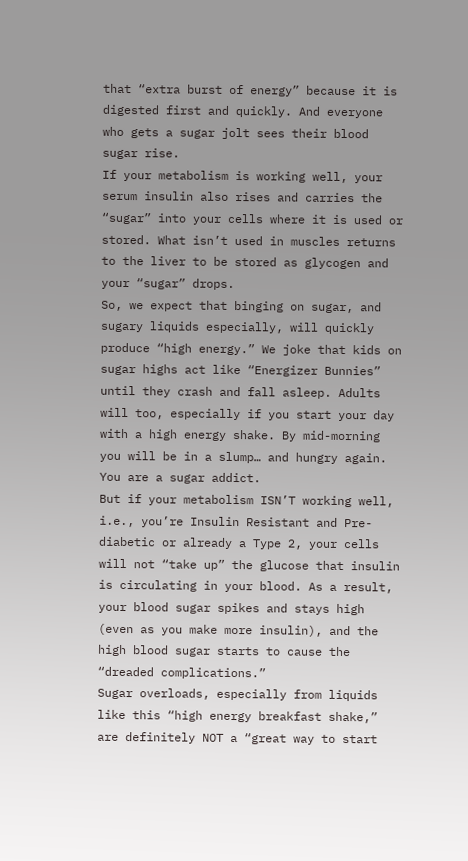that “extra burst of energy” because it is digested first and quickly. And everyone who gets a sugar jolt sees their blood sugar rise.
If your metabolism is working well, your serum insulin also rises and carries the “sugar” into your cells where it is used or stored. What isn’t used in muscles returns to the liver to be stored as glycogen and your “sugar” drops.
So, we expect that binging on sugar, and sugary liquids especially, will quickly produce “high energy.” We joke that kids on sugar highs act like “Energizer Bunnies” until they crash and fall asleep. Adults will too, especially if you start your day with a high energy shake. By mid-morning you will be in a slump… and hungry again. You are a sugar addict.
But if your metabolism ISN’T working well, i.e., you’re Insulin Resistant and Pre-diabetic or already a Type 2, your cells will not “take up” the glucose that insulin is circulating in your blood. As a result, your blood sugar spikes and stays high (even as you make more insulin), and the high blood sugar starts to cause the “dreaded complications.”
Sugar overloads, especially from liquids like this “high energy breakfast shake,” are definitely NOT a “great way to start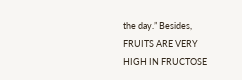the day.” Besides, FRUITS ARE VERY HIGH IN FRUCTOSE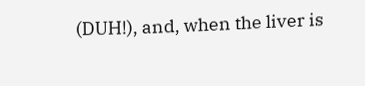(DUH!), and, when the liver is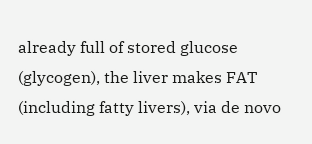already full of stored glucose (glycogen), the liver makes FAT (including fatty livers), via de novo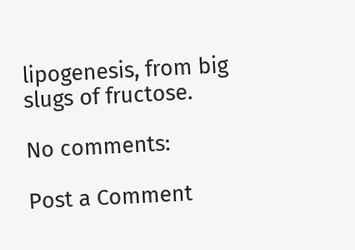lipogenesis, from big slugs of fructose.

No comments:

Post a Comment